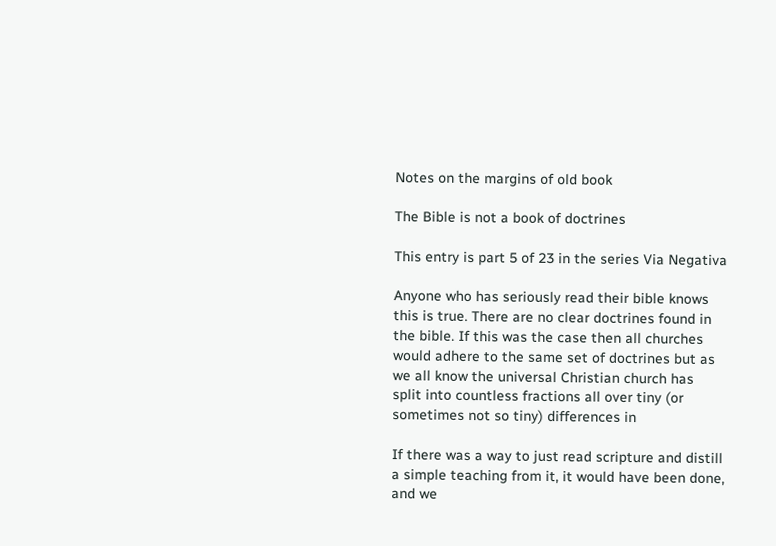Notes on the margins of old book

The Bible is not a book of doctrines

This entry is part 5 of 23 in the series Via Negativa

Anyone who has seriously read their bible knows this is true. There are no clear doctrines found in the bible. If this was the case then all churches would adhere to the same set of doctrines but as we all know the universal Christian church has split into countless fractions all over tiny (or sometimes not so tiny) differences in

If there was a way to just read scripture and distill a simple teaching from it, it would have been done, and we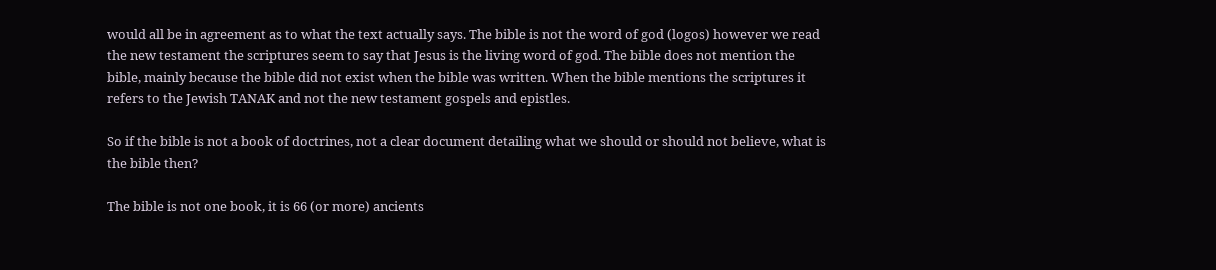would all be in agreement as to what the text actually says. The bible is not the word of god (logos) however we read the new testament the scriptures seem to say that Jesus is the living word of god. The bible does not mention the bible, mainly because the bible did not exist when the bible was written. When the bible mentions the scriptures it refers to the Jewish TANAK and not the new testament gospels and epistles.

So if the bible is not a book of doctrines, not a clear document detailing what we should or should not believe, what is the bible then?

The bible is not one book, it is 66 (or more) ancients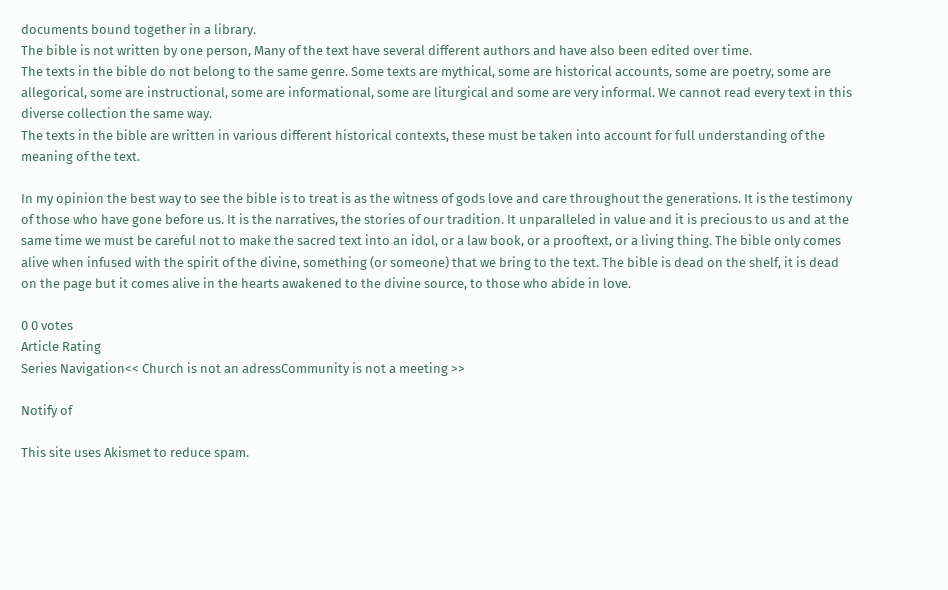documents bound together in a library.
The bible is not written by one person, Many of the text have several different authors and have also been edited over time.
The texts in the bible do not belong to the same genre. Some texts are mythical, some are historical accounts, some are poetry, some are allegorical, some are instructional, some are informational, some are liturgical and some are very informal. We cannot read every text in this diverse collection the same way.
The texts in the bible are written in various different historical contexts, these must be taken into account for full understanding of the meaning of the text.

In my opinion the best way to see the bible is to treat is as the witness of gods love and care throughout the generations. It is the testimony of those who have gone before us. It is the narratives, the stories of our tradition. It unparalleled in value and it is precious to us and at the same time we must be careful not to make the sacred text into an idol, or a law book, or a prooftext, or a living thing. The bible only comes alive when infused with the spirit of the divine, something (or someone) that we bring to the text. The bible is dead on the shelf, it is dead on the page but it comes alive in the hearts awakened to the divine source, to those who abide in love.

0 0 votes
Article Rating
Series Navigation<< Church is not an adressCommunity is not a meeting >>

Notify of

This site uses Akismet to reduce spam.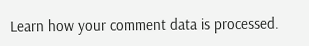Learn how your comment data is processed.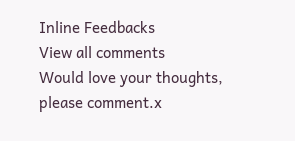Inline Feedbacks
View all comments
Would love your thoughts, please comment.x